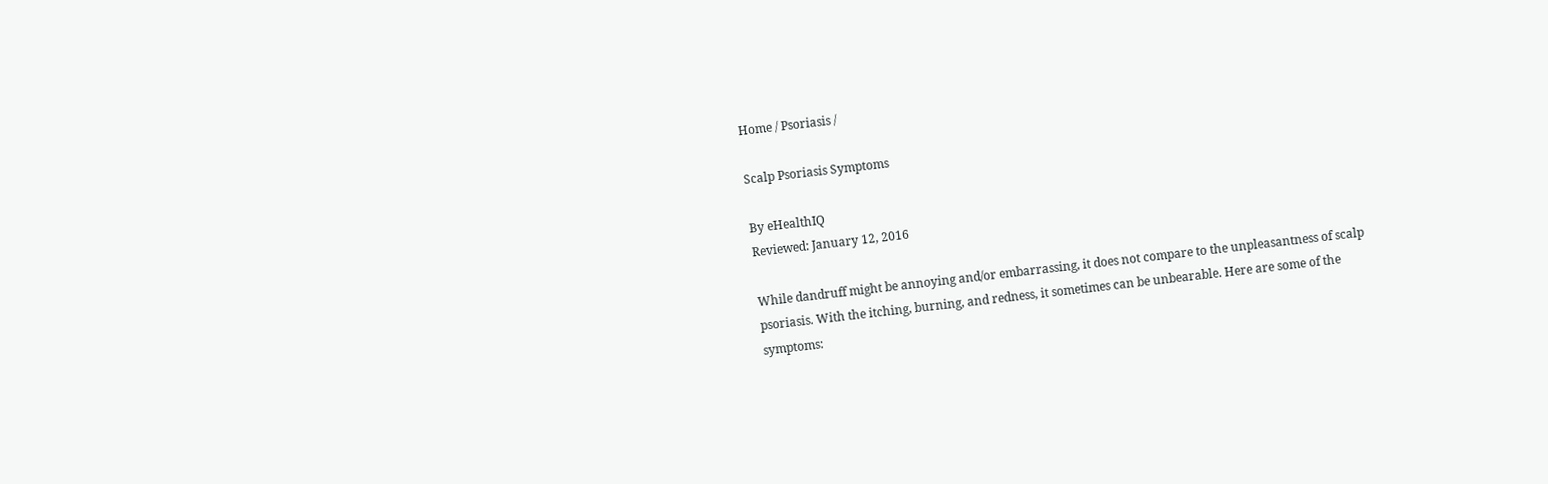Home / Psoriasis /

Scalp Psoriasis Symptoms

By eHealthIQ
Reviewed: January 12, 2016

While dandruff might be annoying and/or embarrassing, it does not compare to the unpleasantness of scalp psoriasis. With the itching, burning, and redness, it sometimes can be unbearable. Here are some of the symptoms: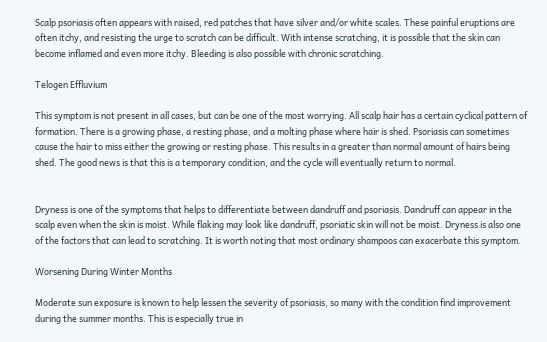Scalp psoriasis often appears with raised, red patches that have silver and/or white scales. These painful eruptions are often itchy, and resisting the urge to scratch can be difficult. With intense scratching, it is possible that the skin can become inflamed and even more itchy. Bleeding is also possible with chronic scratching.

Telogen Effluvium

This symptom is not present in all cases, but can be one of the most worrying. All scalp hair has a certain cyclical pattern of formation. There is a growing phase, a resting phase, and a molting phase where hair is shed. Psoriasis can sometimes cause the hair to miss either the growing or resting phase. This results in a greater than normal amount of hairs being shed. The good news is that this is a temporary condition, and the cycle will eventually return to normal.


Dryness is one of the symptoms that helps to differentiate between dandruff and psoriasis. Dandruff can appear in the scalp even when the skin is moist. While flaking may look like dandruff, psoriatic skin will not be moist. Dryness is also one of the factors that can lead to scratching. It is worth noting that most ordinary shampoos can exacerbate this symptom.

Worsening During Winter Months

Moderate sun exposure is known to help lessen the severity of psoriasis, so many with the condition find improvement during the summer months. This is especially true in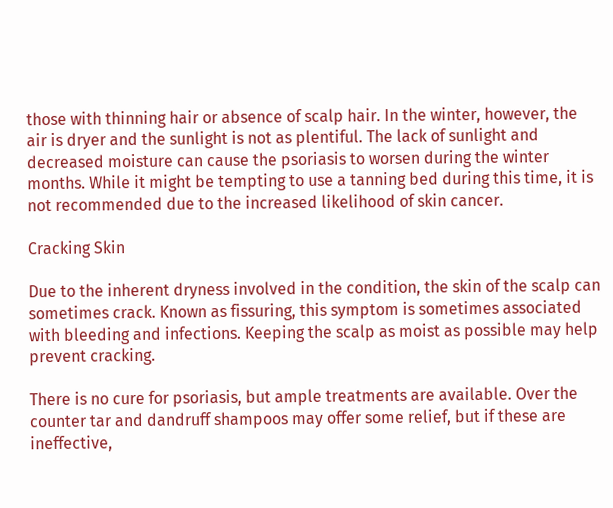those with thinning hair or absence of scalp hair. In the winter, however, the air is dryer and the sunlight is not as plentiful. The lack of sunlight and decreased moisture can cause the psoriasis to worsen during the winter months. While it might be tempting to use a tanning bed during this time, it is not recommended due to the increased likelihood of skin cancer.

Cracking Skin

Due to the inherent dryness involved in the condition, the skin of the scalp can sometimes crack. Known as fissuring, this symptom is sometimes associated with bleeding and infections. Keeping the scalp as moist as possible may help prevent cracking.

There is no cure for psoriasis, but ample treatments are available. Over the counter tar and dandruff shampoos may offer some relief, but if these are ineffective,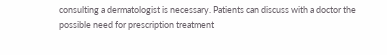consulting a dermatologist is necessary. Patients can discuss with a doctor the possible need for prescription treatment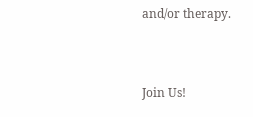and/or therapy.



Join Us!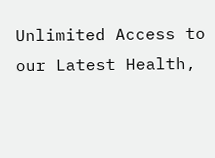Unlimited Access to our Latest Health,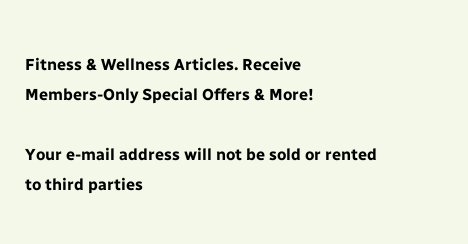Fitness & Wellness Articles. Receive Members-Only Special Offers & More!

Your e-mail address will not be sold or rented to third parties